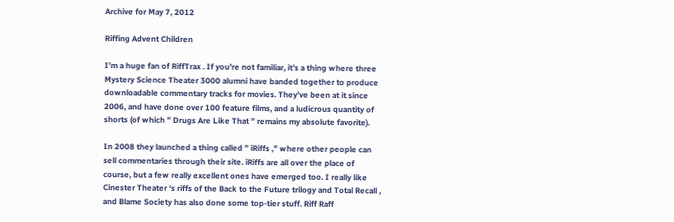Archive for May 7, 2012

Riffing Advent Children

I’m a huge fan of RiffTrax . If you’re not familiar, it’s a thing where three Mystery Science Theater 3000 alumni have banded together to produce downloadable commentary tracks for movies. They’ve been at it since 2006, and have done over 100 feature films, and a ludicrous quantity of shorts (of which ” Drugs Are Like That ” remains my absolute favorite).

In 2008 they launched a thing called ” iRiffs ,” where other people can sell commentaries through their site. iRiffs are all over the place of course, but a few really excellent ones have emerged too. I really like Cinester Theater ‘s riffs of the Back to the Future trilogy and Total Recall , and Blame Society has also done some top-tier stuff. Riff Raff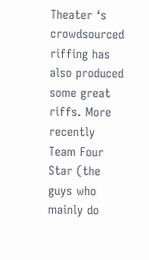Theater ‘s crowdsourced riffing has also produced some great riffs. More recently Team Four Star (the guys who mainly do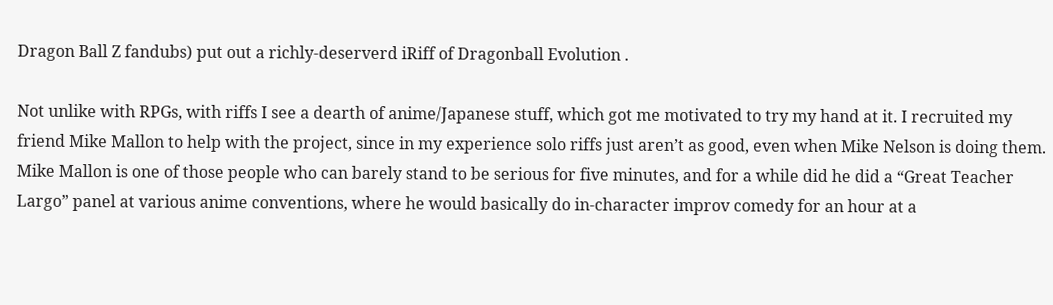Dragon Ball Z fandubs) put out a richly-deserverd iRiff of Dragonball Evolution .

Not unlike with RPGs, with riffs I see a dearth of anime/Japanese stuff, which got me motivated to try my hand at it. I recruited my friend Mike Mallon to help with the project, since in my experience solo riffs just aren’t as good, even when Mike Nelson is doing them. Mike Mallon is one of those people who can barely stand to be serious for five minutes, and for a while did he did a “Great Teacher Largo” panel at various anime conventions, where he would basically do in-character improv comedy for an hour at a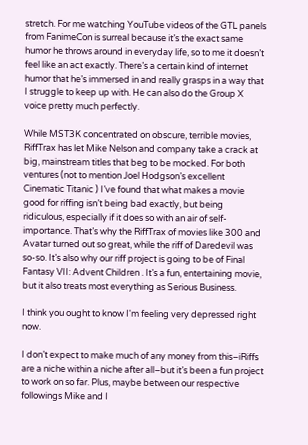stretch. For me watching YouTube videos of the GTL panels from FanimeCon is surreal because it’s the exact same humor he throws around in everyday life, so to me it doesn’t feel like an act exactly. There’s a certain kind of internet humor that he’s immersed in and really grasps in a way that I struggle to keep up with. He can also do the Group X voice pretty much perfectly.

While MST3K concentrated on obscure, terrible movies, RiffTrax has let Mike Nelson and company take a crack at big, mainstream titles that beg to be mocked. For both ventures (not to mention Joel Hodgson’s excellent Cinematic Titanic ) I’ve found that what makes a movie good for riffing isn’t being bad exactly, but being ridiculous, especially if it does so with an air of self-importance. That’s why the RiffTrax of movies like 300 and Avatar turned out so great, while the riff of Daredevil was so-so. It’s also why our riff project is going to be of Final Fantasy VII: Advent Children . It’s a fun, entertaining movie, but it also treats most everything as Serious Business.

I think you ought to know I'm feeling very depressed right now.

I don’t expect to make much of any money from this–iRiffs are a niche within a niche after all–but it’s been a fun project to work on so far. Plus, maybe between our respective followings Mike and I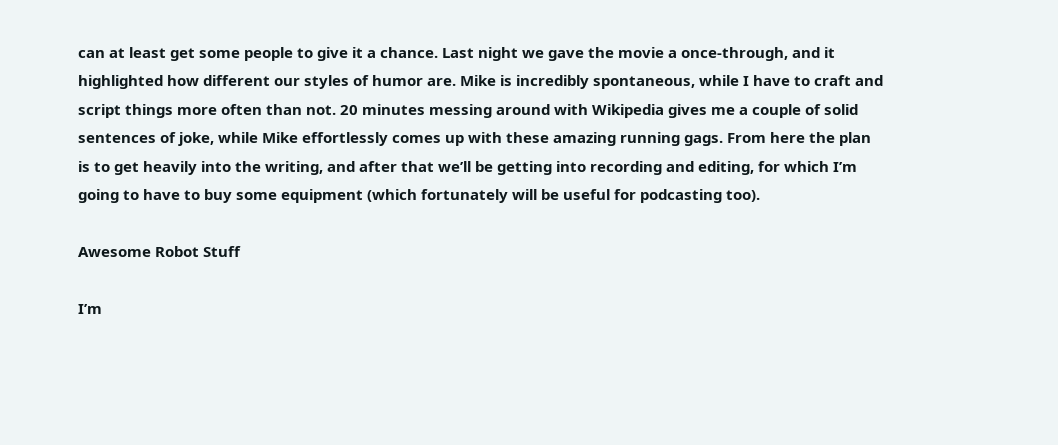can at least get some people to give it a chance. Last night we gave the movie a once-through, and it highlighted how different our styles of humor are. Mike is incredibly spontaneous, while I have to craft and script things more often than not. 20 minutes messing around with Wikipedia gives me a couple of solid sentences of joke, while Mike effortlessly comes up with these amazing running gags. From here the plan is to get heavily into the writing, and after that we’ll be getting into recording and editing, for which I’m going to have to buy some equipment (which fortunately will be useful for podcasting too).

Awesome Robot Stuff

I’m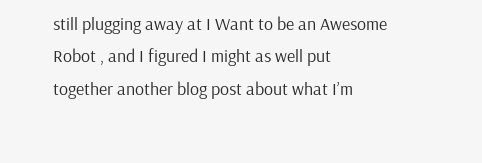still plugging away at I Want to be an Awesome Robot , and I figured I might as well put together another blog post about what I’m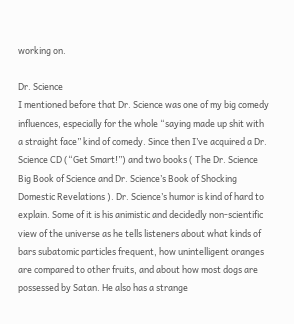working on.

Dr. Science
I mentioned before that Dr. Science was one of my big comedy influences, especially for the whole “saying made up shit with a straight face” kind of comedy. Since then I’ve acquired a Dr. Science CD (“Get Smart!”) and two books ( The Dr. Science Big Book of Science and Dr. Science’s Book of Shocking Domestic Revelations ). Dr. Science’s humor is kind of hard to explain. Some of it is his animistic and decidedly non-scientific view of the universe as he tells listeners about what kinds of bars subatomic particles frequent, how unintelligent oranges are compared to other fruits, and about how most dogs are possessed by Satan. He also has a strange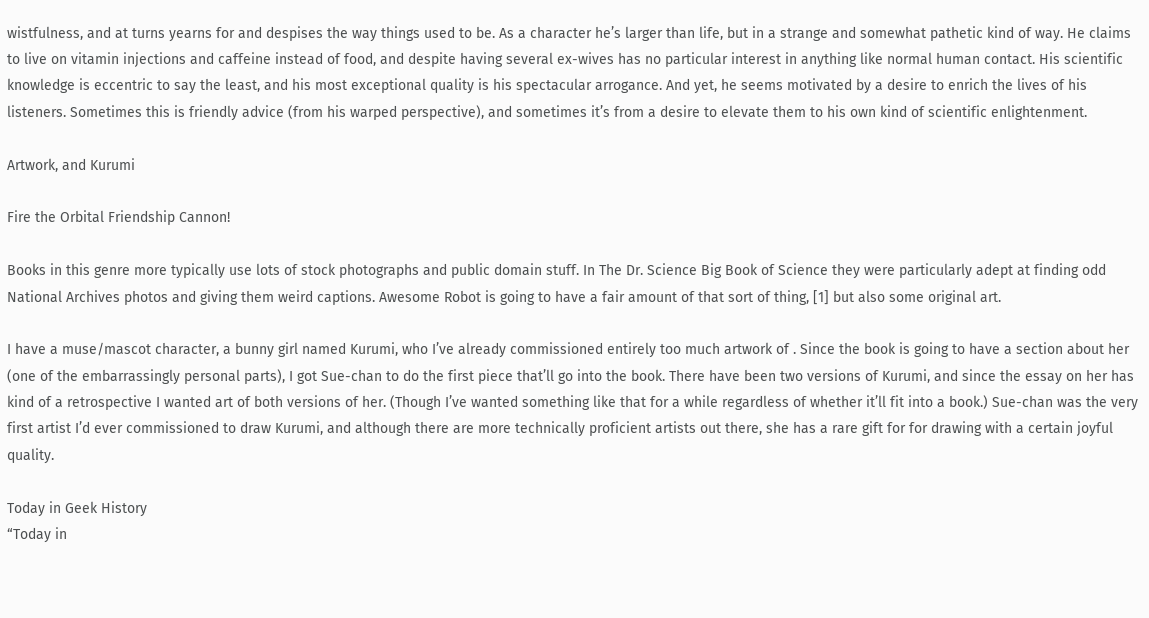wistfulness, and at turns yearns for and despises the way things used to be. As a character he’s larger than life, but in a strange and somewhat pathetic kind of way. He claims to live on vitamin injections and caffeine instead of food, and despite having several ex-wives has no particular interest in anything like normal human contact. His scientific knowledge is eccentric to say the least, and his most exceptional quality is his spectacular arrogance. And yet, he seems motivated by a desire to enrich the lives of his listeners. Sometimes this is friendly advice (from his warped perspective), and sometimes it’s from a desire to elevate them to his own kind of scientific enlightenment.

Artwork, and Kurumi

Fire the Orbital Friendship Cannon!

Books in this genre more typically use lots of stock photographs and public domain stuff. In The Dr. Science Big Book of Science they were particularly adept at finding odd National Archives photos and giving them weird captions. Awesome Robot is going to have a fair amount of that sort of thing, [1] but also some original art.

I have a muse/mascot character, a bunny girl named Kurumi, who I’ve already commissioned entirely too much artwork of . Since the book is going to have a section about her (one of the embarrassingly personal parts), I got Sue-chan to do the first piece that’ll go into the book. There have been two versions of Kurumi, and since the essay on her has kind of a retrospective I wanted art of both versions of her. (Though I’ve wanted something like that for a while regardless of whether it’ll fit into a book.) Sue-chan was the very first artist I’d ever commissioned to draw Kurumi, and although there are more technically proficient artists out there, she has a rare gift for for drawing with a certain joyful quality.

Today in Geek History
“Today in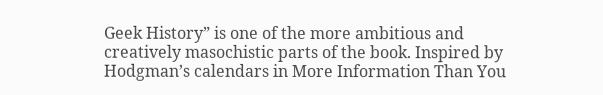Geek History” is one of the more ambitious and creatively masochistic parts of the book. Inspired by Hodgman’s calendars in More Information Than You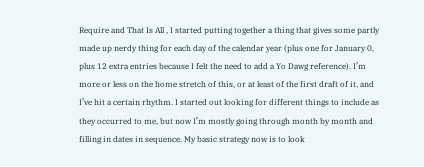Require and That Is All , I started putting together a thing that gives some partly made up nerdy thing for each day of the calendar year (plus one for January 0, plus 12 extra entries because I felt the need to add a Yo Dawg reference). I’m more or less on the home stretch of this, or at least of the first draft of it, and I’ve hit a certain rhythm. I started out looking for different things to include as they occurred to me, but now I’m mostly going through month by month and filling in dates in sequence. My basic strategy now is to look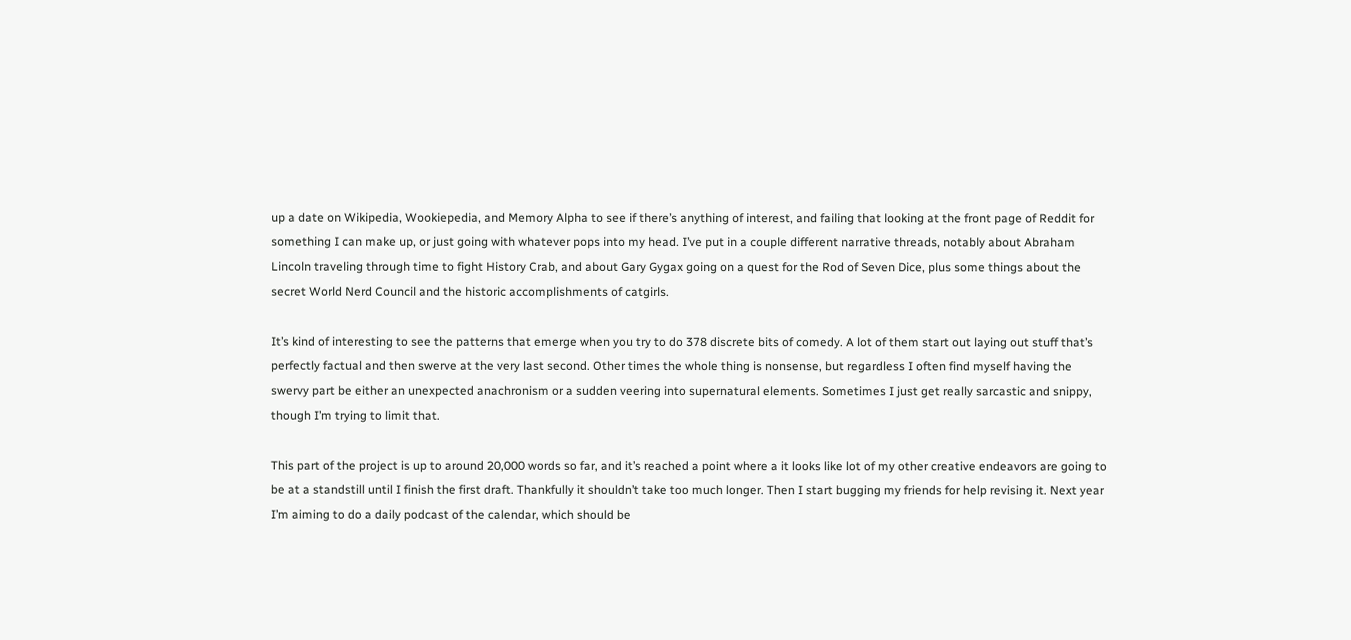up a date on Wikipedia, Wookiepedia, and Memory Alpha to see if there’s anything of interest, and failing that looking at the front page of Reddit for something I can make up, or just going with whatever pops into my head. I’ve put in a couple different narrative threads, notably about Abraham Lincoln traveling through time to fight History Crab, and about Gary Gygax going on a quest for the Rod of Seven Dice, plus some things about the secret World Nerd Council and the historic accomplishments of catgirls.

It’s kind of interesting to see the patterns that emerge when you try to do 378 discrete bits of comedy. A lot of them start out laying out stuff that’s perfectly factual and then swerve at the very last second. Other times the whole thing is nonsense, but regardless I often find myself having the swervy part be either an unexpected anachronism or a sudden veering into supernatural elements. Sometimes I just get really sarcastic and snippy, though I’m trying to limit that.

This part of the project is up to around 20,000 words so far, and it’s reached a point where a it looks like lot of my other creative endeavors are going to be at a standstill until I finish the first draft. Thankfully it shouldn’t take too much longer. Then I start bugging my friends for help revising it. Next year I’m aiming to do a daily podcast of the calendar, which should be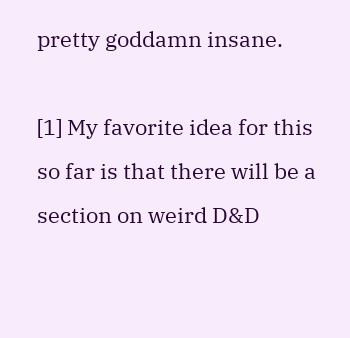pretty goddamn insane.

[1] My favorite idea for this so far is that there will be a section on weird D&D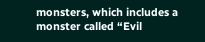monsters, which includes a monster called “Evil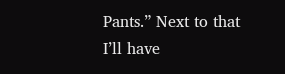Pants.” Next to that I’ll have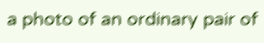a photo of an ordinary pair of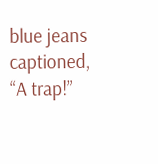blue jeans captioned, “A trap!”